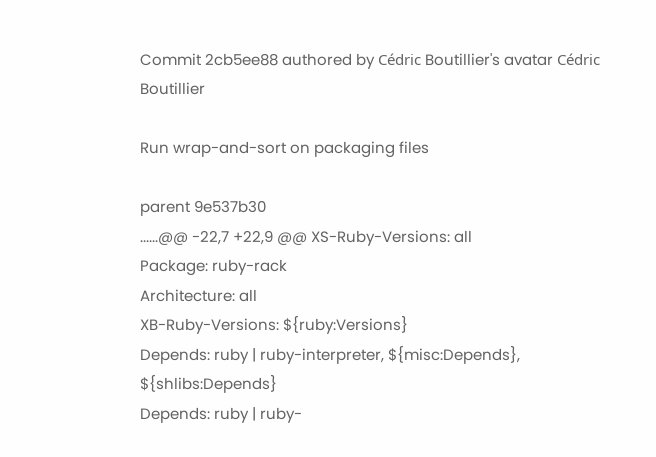Commit 2cb5ee88 authored by Cédric Boutillier's avatar Cédric Boutillier

Run wrap-and-sort on packaging files

parent 9e537b30
......@@ -22,7 +22,9 @@ XS-Ruby-Versions: all
Package: ruby-rack
Architecture: all
XB-Ruby-Versions: ${ruby:Versions}
Depends: ruby | ruby-interpreter, ${misc:Depends}, ${shlibs:Depends}
Depends: ruby | ruby-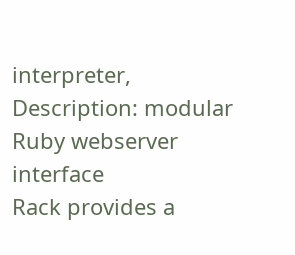interpreter,
Description: modular Ruby webserver interface
Rack provides a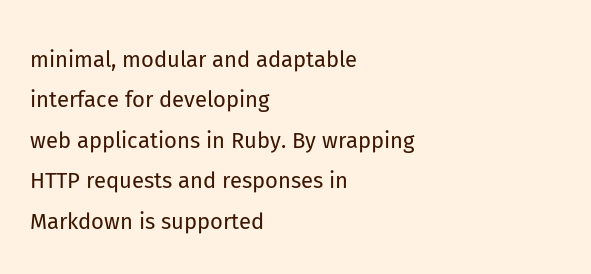minimal, modular and adaptable interface for developing
web applications in Ruby. By wrapping HTTP requests and responses in
Markdown is supported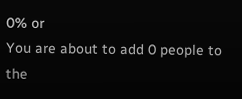0% or
You are about to add 0 people to the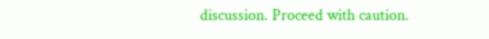discussion. Proceed with caution.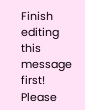Finish editing this message first!
Please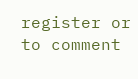register or to comment